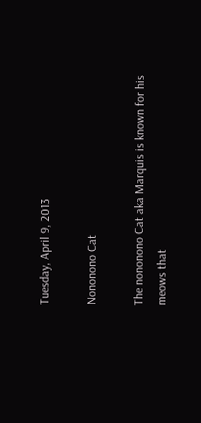Tuesday, April 9, 2013

Nononono Cat

The nononono Cat aka Marquis is known for his meows that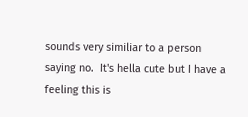sounds very similiar to a person saying no.  It's hella cute but I have a feeling this is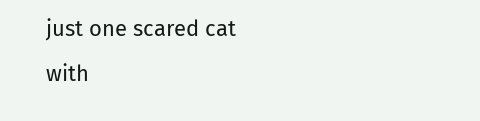just one scared cat with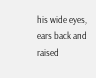his wide eyes, ears back and raised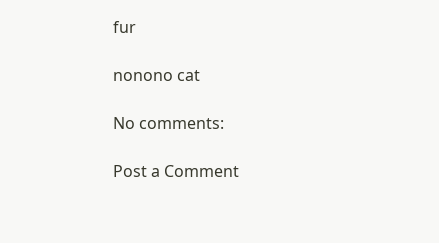fur

nonono cat

No comments:

Post a Comment